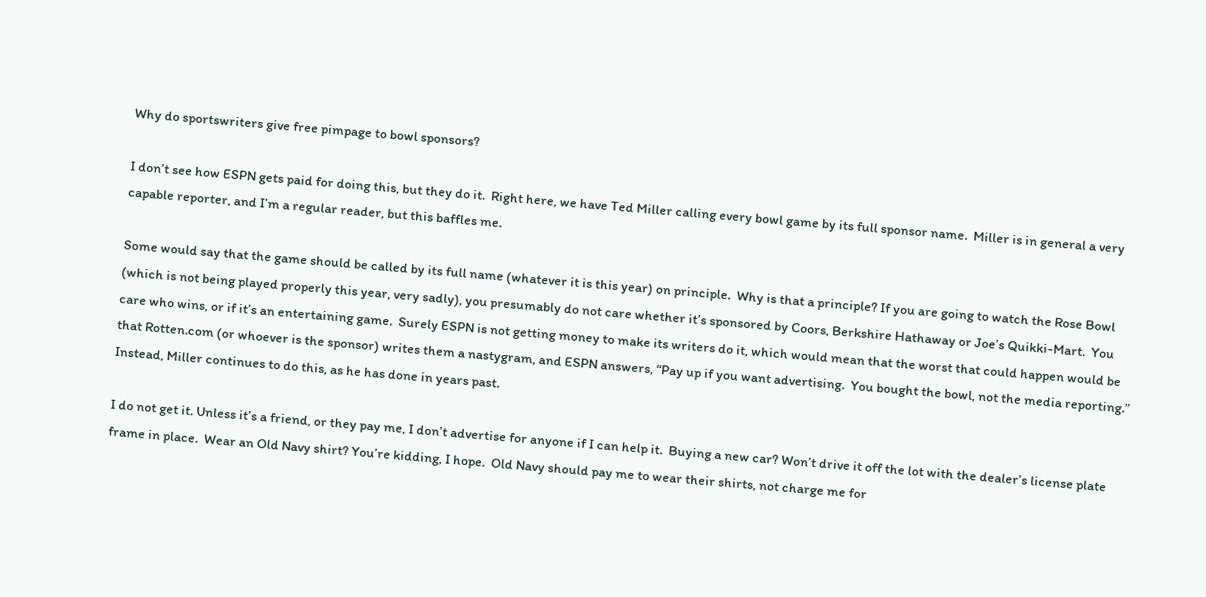Why do sportswriters give free pimpage to bowl sponsors?

I don’t see how ESPN gets paid for doing this, but they do it.  Right here, we have Ted Miller calling every bowl game by its full sponsor name.  Miller is in general a very capable reporter, and I’m a regular reader, but this baffles me.

Some would say that the game should be called by its full name (whatever it is this year) on principle.  Why is that a principle? If you are going to watch the Rose Bowl (which is not being played properly this year, very sadly), you presumably do not care whether it’s sponsored by Coors, Berkshire Hathaway or Joe’s Quikki-Mart.  You care who wins, or if it’s an entertaining game.  Surely ESPN is not getting money to make its writers do it, which would mean that the worst that could happen would be that Rotten.com (or whoever is the sponsor) writes them a nastygram, and ESPN answers, “Pay up if you want advertising.  You bought the bowl, not the media reporting.”  Instead, Miller continues to do this, as he has done in years past.

I do not get it. Unless it’s a friend, or they pay me, I don’t advertise for anyone if I can help it.  Buying a new car? Won’t drive it off the lot with the dealer’s license plate frame in place.  Wear an Old Navy shirt? You’re kidding, I hope.  Old Navy should pay me to wear their shirts, not charge me for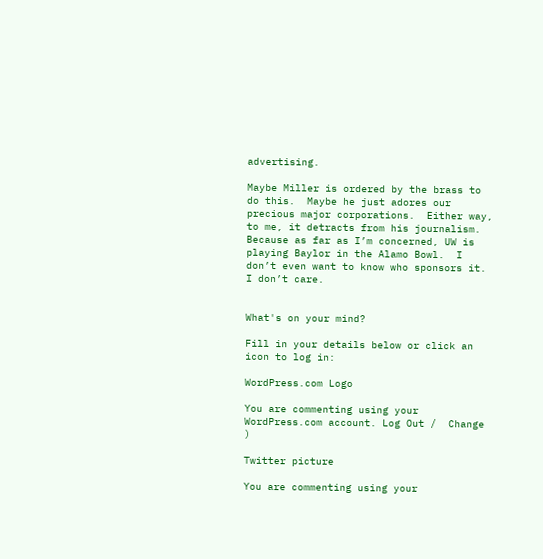advertising.

Maybe Miller is ordered by the brass to do this.  Maybe he just adores our precious major corporations.  Either way, to me, it detracts from his journalism.  Because as far as I’m concerned, UW is playing Baylor in the Alamo Bowl.  I don’t even want to know who sponsors it.  I don’t care.


What's on your mind?

Fill in your details below or click an icon to log in:

WordPress.com Logo

You are commenting using your WordPress.com account. Log Out /  Change )

Twitter picture

You are commenting using your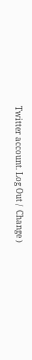Twitter account. Log Out /  Change )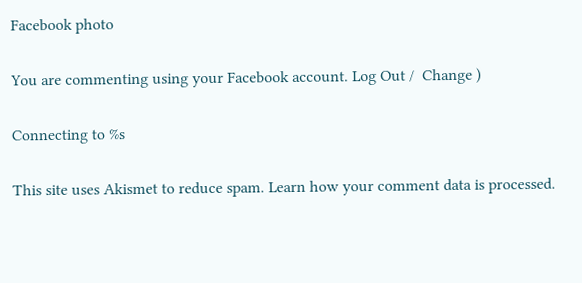Facebook photo

You are commenting using your Facebook account. Log Out /  Change )

Connecting to %s

This site uses Akismet to reduce spam. Learn how your comment data is processed.